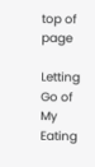top of page

Letting Go of My Eating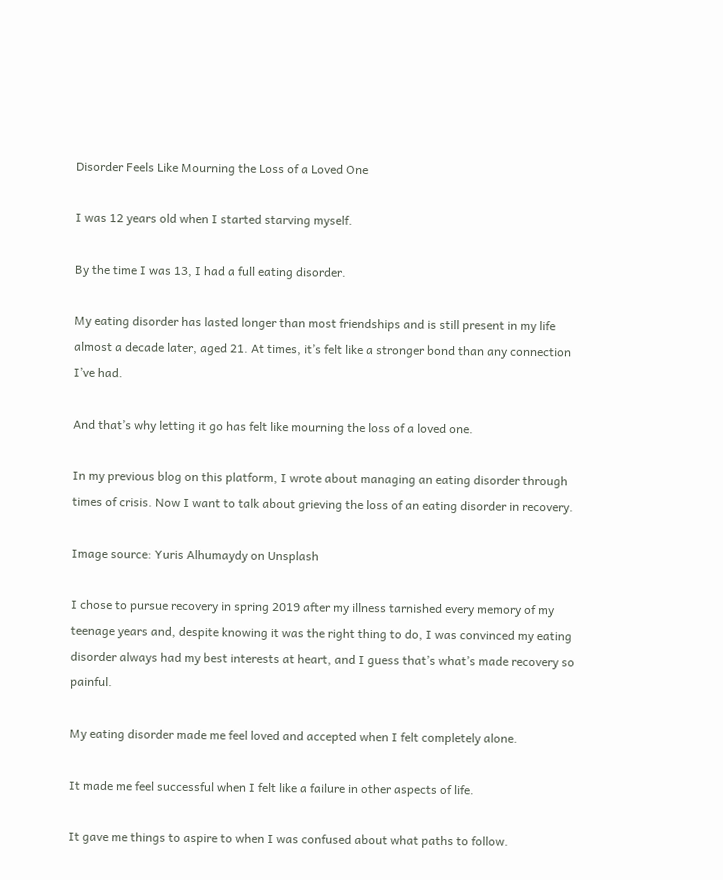Disorder Feels Like Mourning the Loss of a Loved One

I was 12 years old when I started starving myself.

By the time I was 13, I had a full eating disorder.

My eating disorder has lasted longer than most friendships and is still present in my life almost a decade later, aged 21. At times, it’s felt like a stronger bond than any connection I’ve had.

And that’s why letting it go has felt like mourning the loss of a loved one.

In my previous blog on this platform, I wrote about managing an eating disorder through times of crisis. Now I want to talk about grieving the loss of an eating disorder in recovery.

Image source: Yuris Alhumaydy on Unsplash

I chose to pursue recovery in spring 2019 after my illness tarnished every memory of my teenage years and, despite knowing it was the right thing to do, I was convinced my eating disorder always had my best interests at heart, and I guess that’s what’s made recovery so painful.

My eating disorder made me feel loved and accepted when I felt completely alone.

It made me feel successful when I felt like a failure in other aspects of life.

It gave me things to aspire to when I was confused about what paths to follow.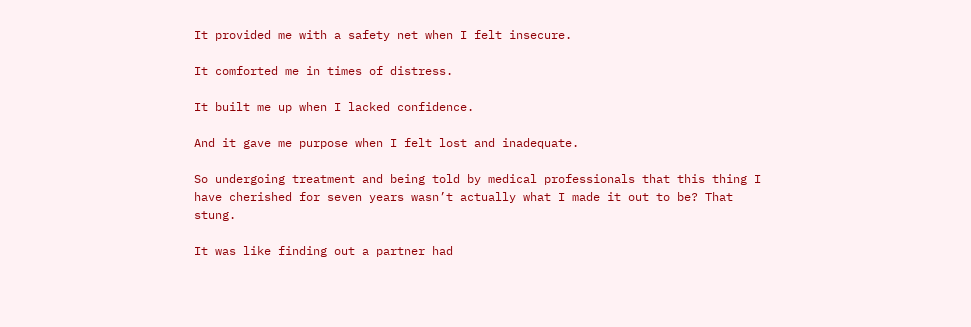It provided me with a safety net when I felt insecure.

It comforted me in times of distress.

It built me up when I lacked confidence.

And it gave me purpose when I felt lost and inadequate.

So undergoing treatment and being told by medical professionals that this thing I have cherished for seven years wasn’t actually what I made it out to be? That stung.

It was like finding out a partner had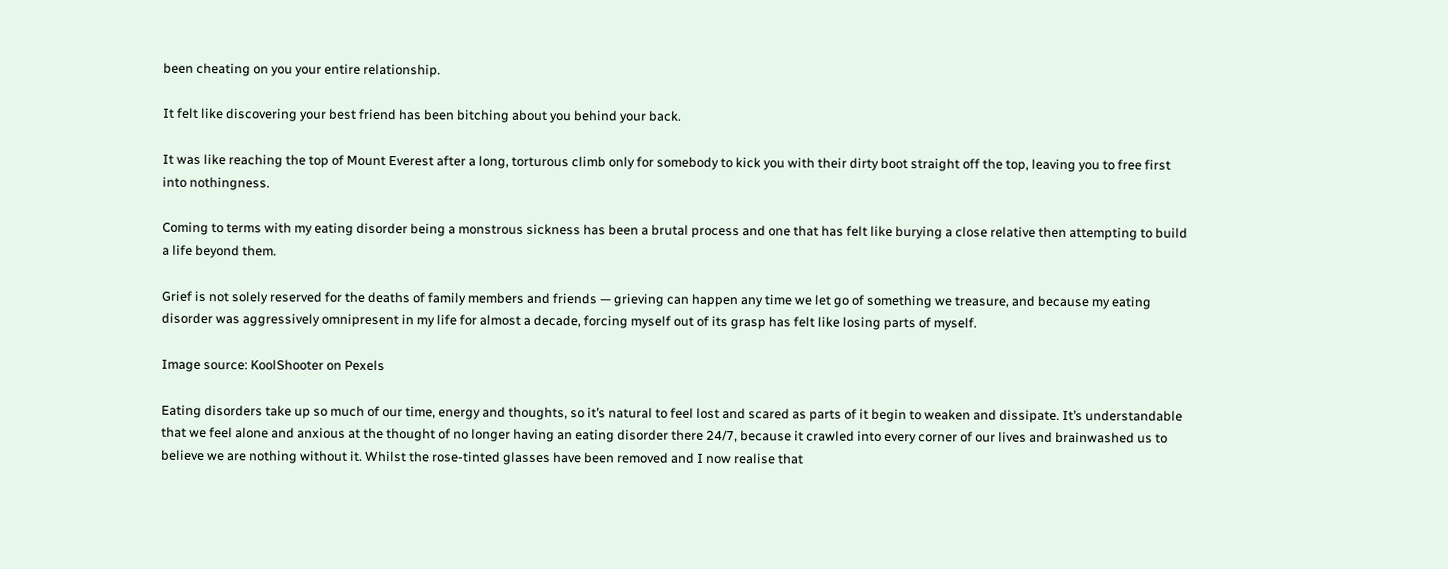been cheating on you your entire relationship.

It felt like discovering your best friend has been bitching about you behind your back.

It was like reaching the top of Mount Everest after a long, torturous climb only for somebody to kick you with their dirty boot straight off the top, leaving you to free first into nothingness.

Coming to terms with my eating disorder being a monstrous sickness has been a brutal process and one that has felt like burying a close relative then attempting to build a life beyond them.

Grief is not solely reserved for the deaths of family members and friends — grieving can happen any time we let go of something we treasure, and because my eating disorder was aggressively omnipresent in my life for almost a decade, forcing myself out of its grasp has felt like losing parts of myself.

Image source: KoolShooter on Pexels

Eating disorders take up so much of our time, energy and thoughts, so it’s natural to feel lost and scared as parts of it begin to weaken and dissipate. It’s understandable that we feel alone and anxious at the thought of no longer having an eating disorder there 24/7, because it crawled into every corner of our lives and brainwashed us to believe we are nothing without it. Whilst the rose-tinted glasses have been removed and I now realise that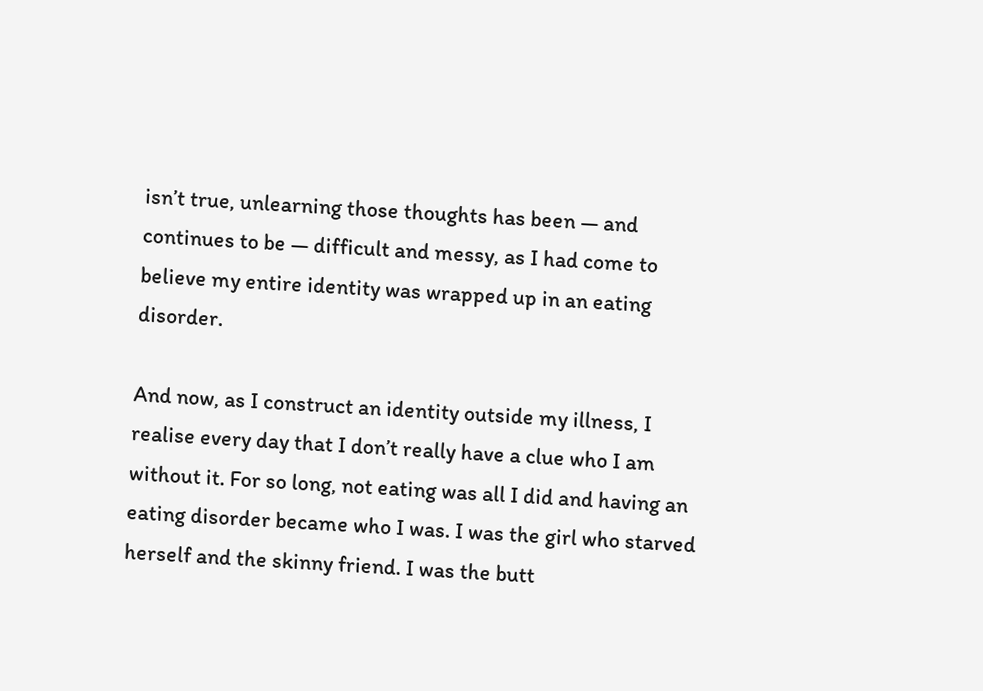isn’t true, unlearning those thoughts has been — and continues to be — difficult and messy, as I had come to believe my entire identity was wrapped up in an eating disorder.

And now, as I construct an identity outside my illness, I realise every day that I don’t really have a clue who I am without it. For so long, not eating was all I did and having an eating disorder became who I was. I was the girl who starved herself and the skinny friend. I was the butt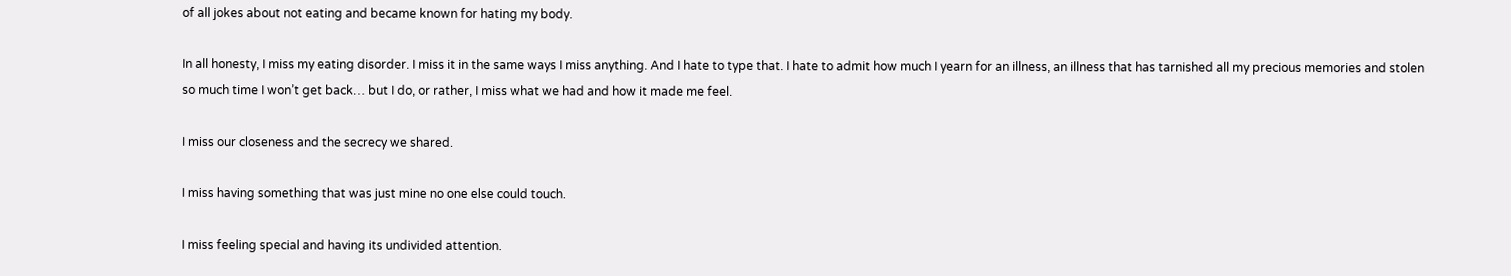of all jokes about not eating and became known for hating my body.

In all honesty, I miss my eating disorder. I miss it in the same ways I miss anything. And I hate to type that. I hate to admit how much I yearn for an illness, an illness that has tarnished all my precious memories and stolen so much time I won’t get back… but I do, or rather, I miss what we had and how it made me feel.

I miss our closeness and the secrecy we shared.

I miss having something that was just mine no one else could touch.

I miss feeling special and having its undivided attention.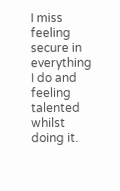I miss feeling secure in everything I do and feeling talented whilst doing it.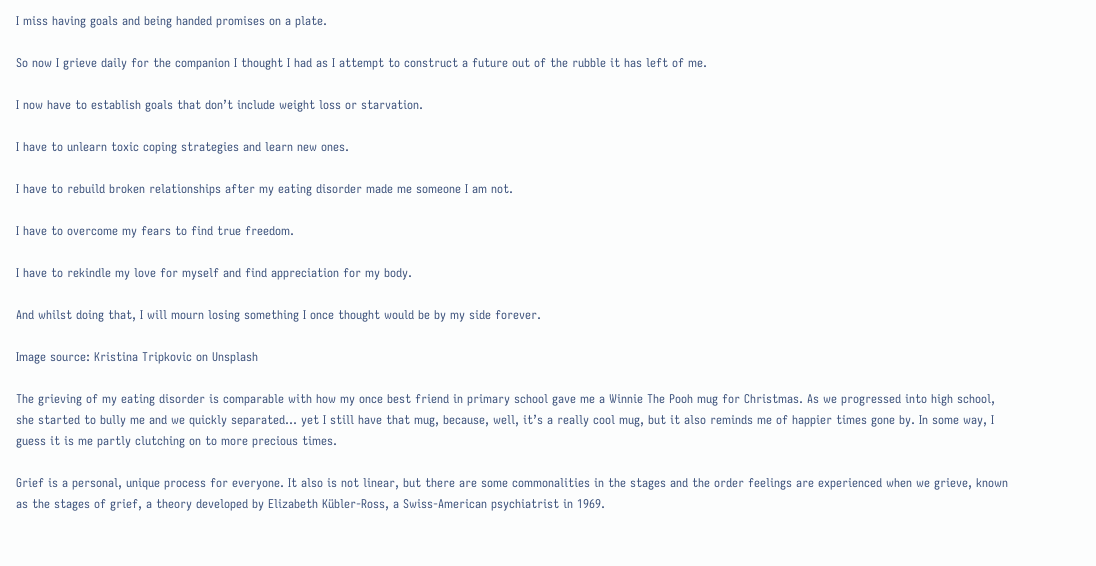I miss having goals and being handed promises on a plate.

So now I grieve daily for the companion I thought I had as I attempt to construct a future out of the rubble it has left of me.

I now have to establish goals that don’t include weight loss or starvation.

I have to unlearn toxic coping strategies and learn new ones.

I have to rebuild broken relationships after my eating disorder made me someone I am not.

I have to overcome my fears to find true freedom.

I have to rekindle my love for myself and find appreciation for my body.

And whilst doing that, I will mourn losing something I once thought would be by my side forever.

Image source: Kristina Tripkovic on Unsplash

The grieving of my eating disorder is comparable with how my once best friend in primary school gave me a Winnie The Pooh mug for Christmas. As we progressed into high school, she started to bully me and we quickly separated… yet I still have that mug, because, well, it’s a really cool mug, but it also reminds me of happier times gone by. In some way, I guess it is me partly clutching on to more precious times.

Grief is a personal, unique process for everyone. It also is not linear, but there are some commonalities in the stages and the order feelings are experienced when we grieve, known as the stages of grief, a theory developed by Elizabeth Kübler-Ross, a Swiss-American psychiatrist in 1969.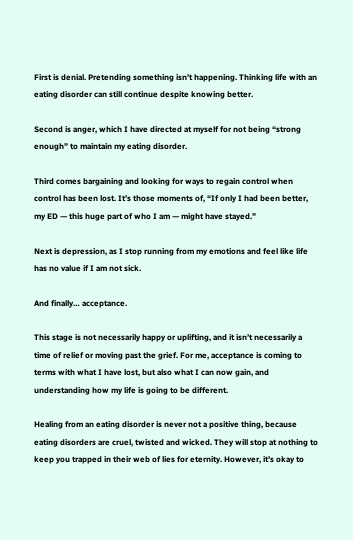First is denial. Pretending something isn’t happening. Thinking life with an eating disorder can still continue despite knowing better.

Second is anger, which I have directed at myself for not being “strong enough” to maintain my eating disorder.

Third comes bargaining and looking for ways to regain control when control has been lost. It’s those moments of, “If only I had been better, my ED — this huge part of who I am — might have stayed.”

Next is depression, as I stop running from my emotions and feel like life has no value if I am not sick.

And finally… acceptance.

This stage is not necessarily happy or uplifting, and it isn’t necessarily a time of relief or moving past the grief. For me, acceptance is coming to terms with what I have lost, but also what I can now gain, and understanding how my life is going to be different.

Healing from an eating disorder is never not a positive thing, because eating disorders are cruel, twisted and wicked. They will stop at nothing to keep you trapped in their web of lies for eternity. However, it’s okay to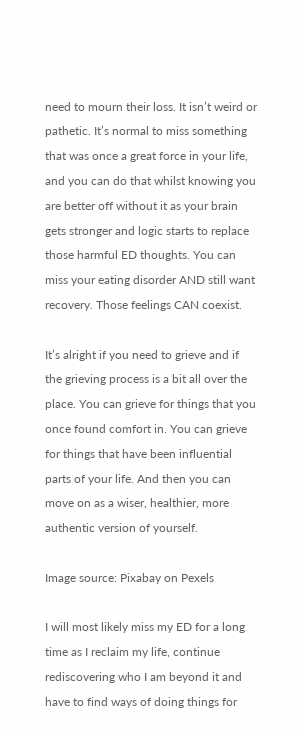need to mourn their loss. It isn’t weird or pathetic. It’s normal to miss something that was once a great force in your life, and you can do that whilst knowing you are better off without it as your brain gets stronger and logic starts to replace those harmful ED thoughts. You can miss your eating disorder AND still want recovery. Those feelings CAN coexist.

It’s alright if you need to grieve and if the grieving process is a bit all over the place. You can grieve for things that you once found comfort in. You can grieve for things that have been influential parts of your life. And then you can move on as a wiser, healthier, more authentic version of yourself.

Image source: Pixabay on Pexels

I will most likely miss my ED for a long time as I reclaim my life, continue rediscovering who I am beyond it and have to find ways of doing things for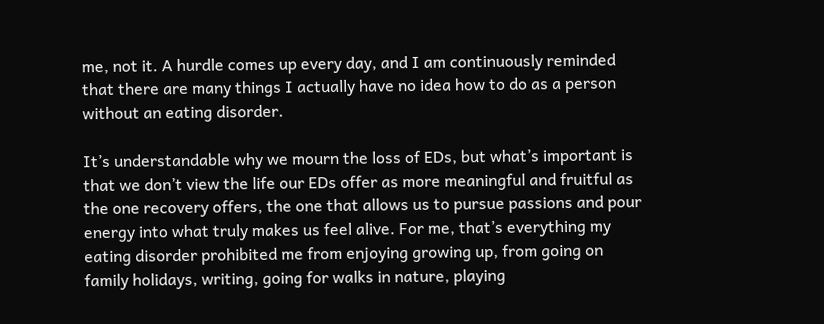me, not it. A hurdle comes up every day, and I am continuously reminded that there are many things I actually have no idea how to do as a person without an eating disorder.

It’s understandable why we mourn the loss of EDs, but what’s important is that we don’t view the life our EDs offer as more meaningful and fruitful as the one recovery offers, the one that allows us to pursue passions and pour energy into what truly makes us feel alive. For me, that’s everything my eating disorder prohibited me from enjoying growing up, from going on family holidays, writing, going for walks in nature, playing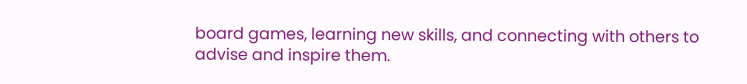board games, learning new skills, and connecting with others to advise and inspire them.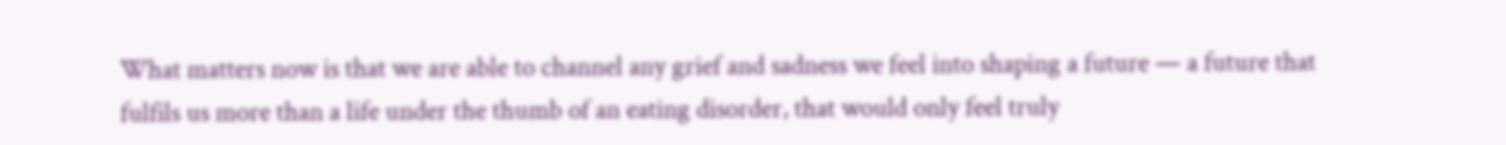What matters now is that we are able to channel any grief and sadness we feel into shaping a future — a future that fulfils us more than a life under the thumb of an eating disorder, that would only feel truly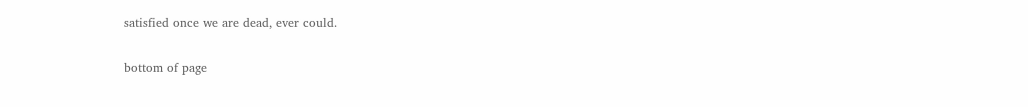satisfied once we are dead, ever could.


bottom of page